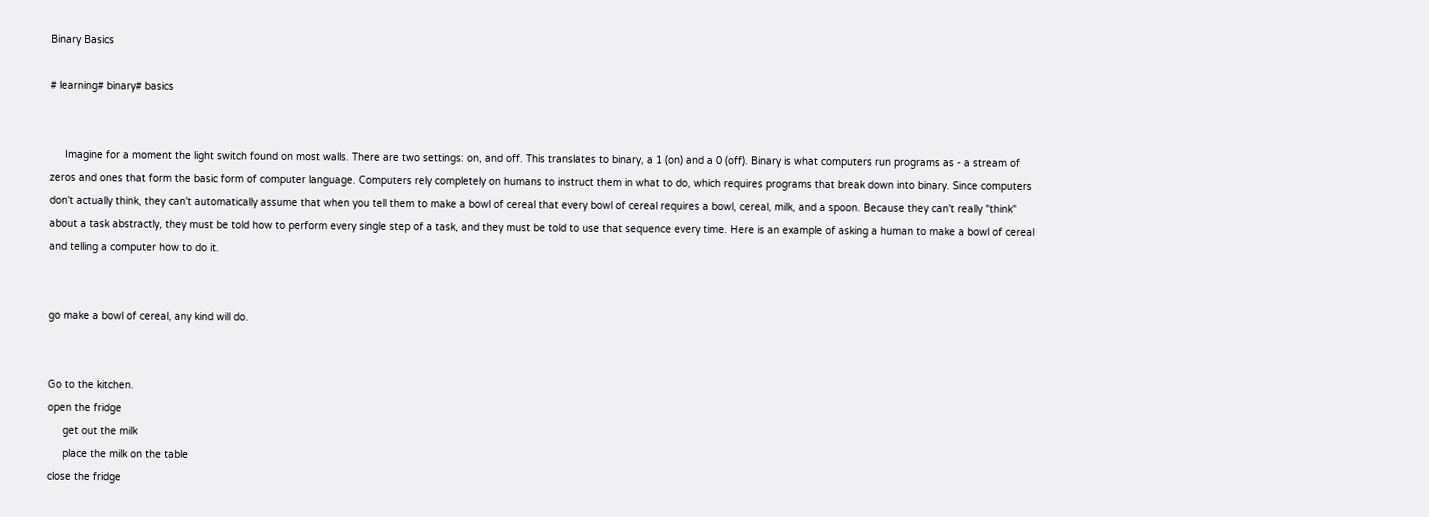Binary Basics

# learning# binary# basics


     Imagine for a moment the light switch found on most walls. There are two settings: on, and off. This translates to binary, a 1 (on) and a 0 (off). Binary is what computers run programs as - a stream of zeros and ones that form the basic form of computer language. Computers rely completely on humans to instruct them in what to do, which requires programs that break down into binary. Since computers don't actually think, they can't automatically assume that when you tell them to make a bowl of cereal that every bowl of cereal requires a bowl, cereal, milk, and a spoon. Because they can't really "think" about a task abstractly, they must be told how to perform every single step of a task, and they must be told to use that sequence every time. Here is an example of asking a human to make a bowl of cereal and telling a computer how to do it.


go make a bowl of cereal, any kind will do.


Go to the kitchen.
open the fridge
     get out the milk
     place the milk on the table
close the fridge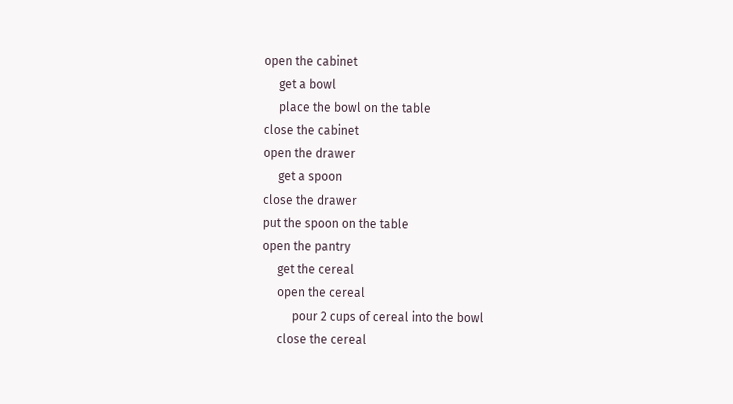open the cabinet
     get a bowl
     place the bowl on the table
close the cabinet
open the drawer
     get a spoon
close the drawer
put the spoon on the table
open the pantry
     get the cereal
     open the cereal
          pour 2 cups of cereal into the bowl
     close the cereal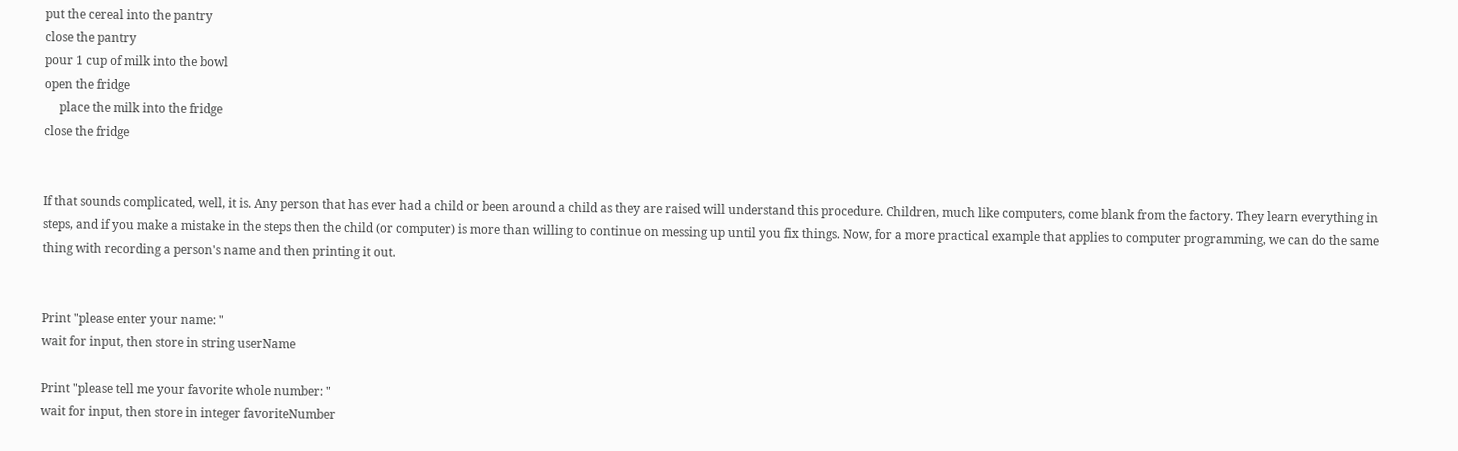put the cereal into the pantry
close the pantry
pour 1 cup of milk into the bowl
open the fridge
     place the milk into the fridge
close the fridge


If that sounds complicated, well, it is. Any person that has ever had a child or been around a child as they are raised will understand this procedure. Children, much like computers, come blank from the factory. They learn everything in steps, and if you make a mistake in the steps then the child (or computer) is more than willing to continue on messing up until you fix things. Now, for a more practical example that applies to computer programming, we can do the same thing with recording a person's name and then printing it out.


Print "please enter your name: "
wait for input, then store in string userName

Print "please tell me your favorite whole number: "
wait for input, then store in integer favoriteNumber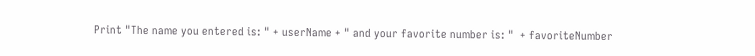Print "The name you entered is: " + userName + " and your favorite number is: "  + favoriteNumber